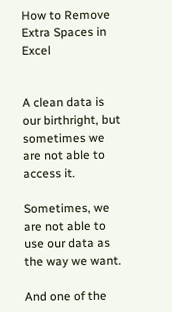How to Remove Extra Spaces in Excel


A clean data is our birthright, but sometimes we are not able to access it.

Sometimes, we are not able to use our data as the way we want.

And one of the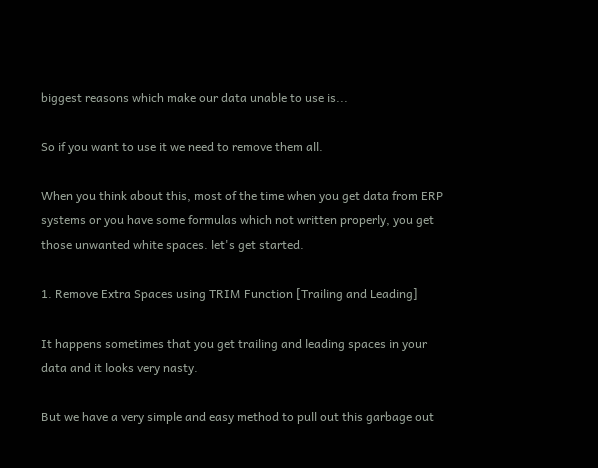biggest reasons which make our data unable to use is...

So if you want to use it we need to remove them all.

When you think about this, most of the time when you get data from ERP systems or you have some formulas which not written properly, you get those unwanted white spaces. let's get started.

1. Remove Extra Spaces using TRIM Function [Trailing and Leading]

It happens sometimes that you get trailing and leading spaces in your data and it looks very nasty.

But we have a very simple and easy method to pull out this garbage out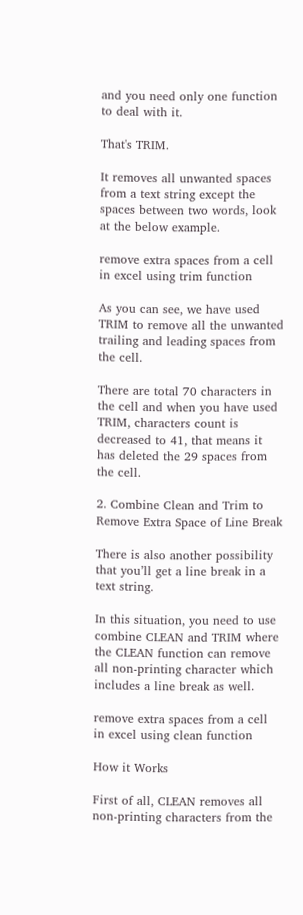and you need only one function to deal with it.

That's TRIM.

It removes all unwanted spaces from a text string except the spaces between two words, look at the below example.

remove extra spaces from a cell in excel using trim function

As you can see, we have used TRIM to remove all the unwanted trailing and leading spaces from the cell.

There are total 70 characters in the cell and when you have used TRIM, characters count is decreased to 41, that means it has deleted the 29 spaces from the cell.

2. Combine Clean and Trim to Remove Extra Space of Line Break

There is also another possibility that you’ll get a line break in a text string.

In this situation, you need to use combine CLEAN and TRIM where the CLEAN function can remove all non-printing character which includes a line break as well.

remove extra spaces from a cell in excel using clean function

How it Works

First of all, CLEAN removes all non-printing characters from the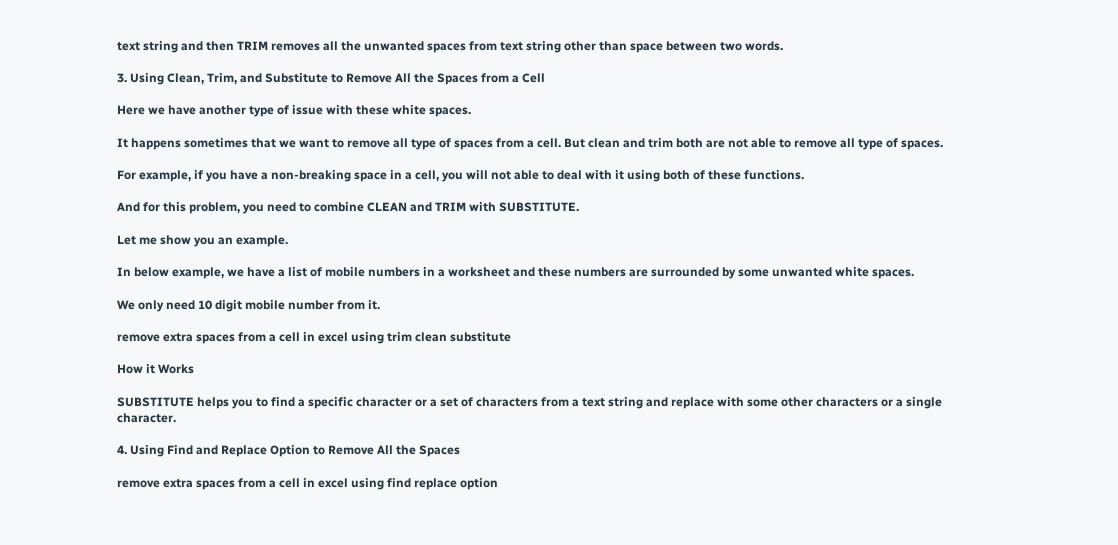text string and then TRIM removes all the unwanted spaces from text string other than space between two words.

3. Using Clean, Trim, and Substitute to Remove All the Spaces from a Cell

Here we have another type of issue with these white spaces.

It happens sometimes that we want to remove all type of spaces from a cell. But clean and trim both are not able to remove all type of spaces.

For example, if you have a non-breaking space in a cell, you will not able to deal with it using both of these functions.

And for this problem, you need to combine CLEAN and TRIM with SUBSTITUTE.

Let me show you an example.

In below example, we have a list of mobile numbers in a worksheet and these numbers are surrounded by some unwanted white spaces.

We only need 10 digit mobile number from it.

remove extra spaces from a cell in excel using trim clean substitute

How it Works

SUBSTITUTE helps you to find a specific character or a set of characters from a text string and replace with some other characters or a single character.

4. Using Find and Replace Option to Remove All the Spaces

remove extra spaces from a cell in excel using find replace option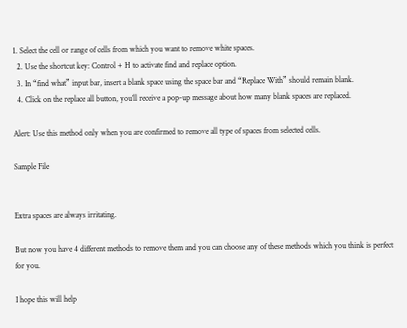1. Select the cell or range of cells from which you want to remove white spaces.
  2. Use the shortcut key: Control + H to activate find and replace option.
  3. In “find what” input bar, insert a blank space using the space bar and “Replace With” should remain blank.
  4. Click on the replace all button, you’ll receive a pop-up message about how many blank spaces are replaced.

Alert: Use this method only when you are confirmed to remove all type of spaces from selected cells.

Sample File


Extra spaces are always irritating.

But now you have 4 different methods to remove them and you can choose any of these methods which you think is perfect for you.

I hope this will help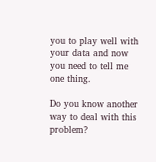you to play well with your data and now you need to tell me one thing.

Do you know another way to deal with this problem?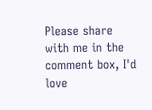Please share with me in the comment box, I'd love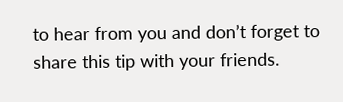to hear from you and don’t forget to share this tip with your friends.